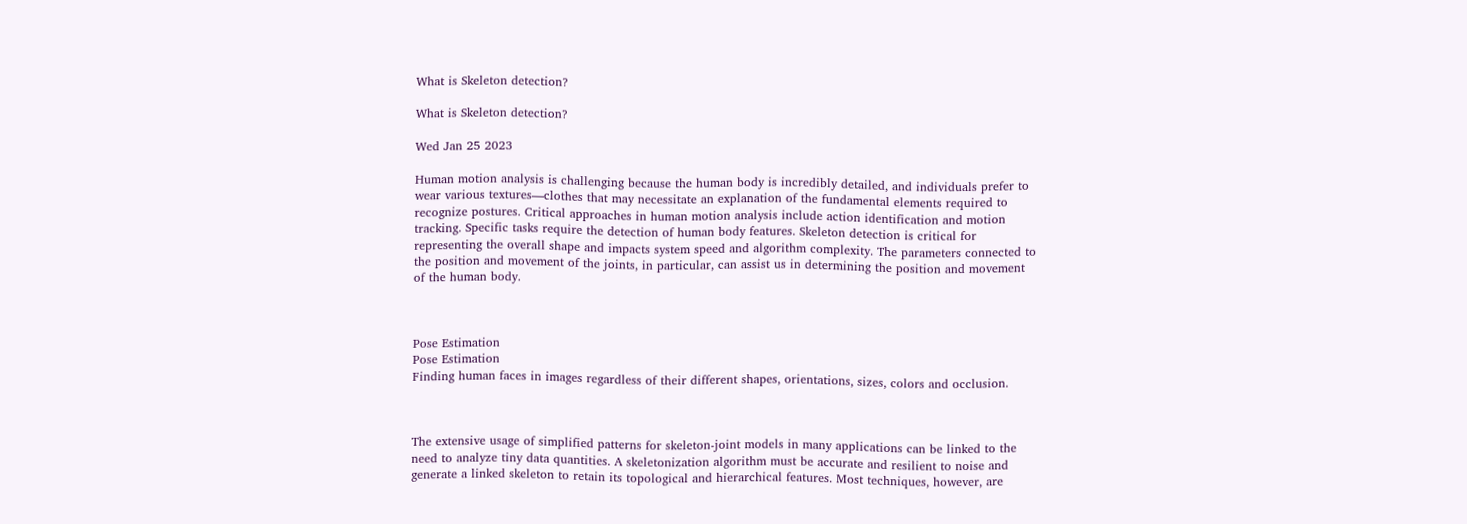What is Skeleton detection?

What is Skeleton detection?

Wed Jan 25 2023

Human motion analysis is challenging because the human body is incredibly detailed, and individuals prefer to wear various textures—clothes that may necessitate an explanation of the fundamental elements required to recognize postures. Critical approaches in human motion analysis include action identification and motion tracking. Specific tasks require the detection of human body features. Skeleton detection is critical for representing the overall shape and impacts system speed and algorithm complexity. The parameters connected to the position and movement of the joints, in particular, can assist us in determining the position and movement of the human body.



Pose Estimation
Pose Estimation
Finding human faces in images regardless of their different shapes, orientations, sizes, colors and occlusion.



The extensive usage of simplified patterns for skeleton-joint models in many applications can be linked to the need to analyze tiny data quantities. A skeletonization algorithm must be accurate and resilient to noise and generate a linked skeleton to retain its topological and hierarchical features. Most techniques, however, are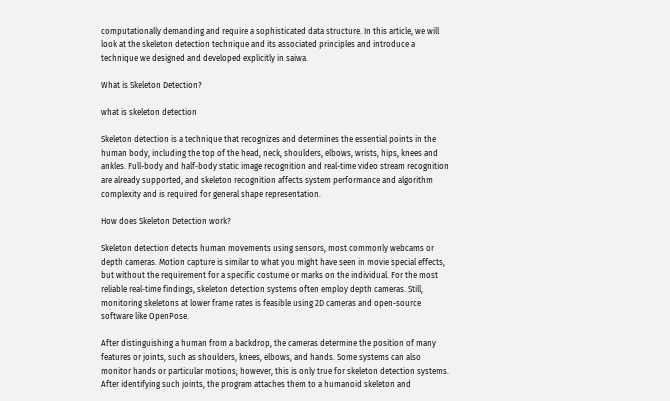computationally demanding and require a sophisticated data structure. In this article, we will look at the skeleton detection technique and its associated principles and introduce a technique we designed and developed explicitly in saiwa.

What is Skeleton Detection?

what is skeleton detection

Skeleton detection is a technique that recognizes and determines the essential points in the human body, including the top of the head, neck, shoulders, elbows, wrists, hips, knees and ankles. Full-body and half-body static image recognition and real-time video stream recognition are already supported, and skeleton recognition affects system performance and algorithm complexity and is required for general shape representation.

How does Skeleton Detection work?

Skeleton detection detects human movements using sensors, most commonly webcams or depth cameras. Motion capture is similar to what you might have seen in movie special effects, but without the requirement for a specific costume or marks on the individual. For the most reliable real-time findings, skeleton detection systems often employ depth cameras. Still, monitoring skeletons at lower frame rates is feasible using 2D cameras and open-source software like OpenPose.

After distinguishing a human from a backdrop, the cameras determine the position of many features or joints, such as shoulders, knees, elbows, and hands. Some systems can also monitor hands or particular motions; however, this is only true for skeleton detection systems. After identifying such joints, the program attaches them to a humanoid skeleton and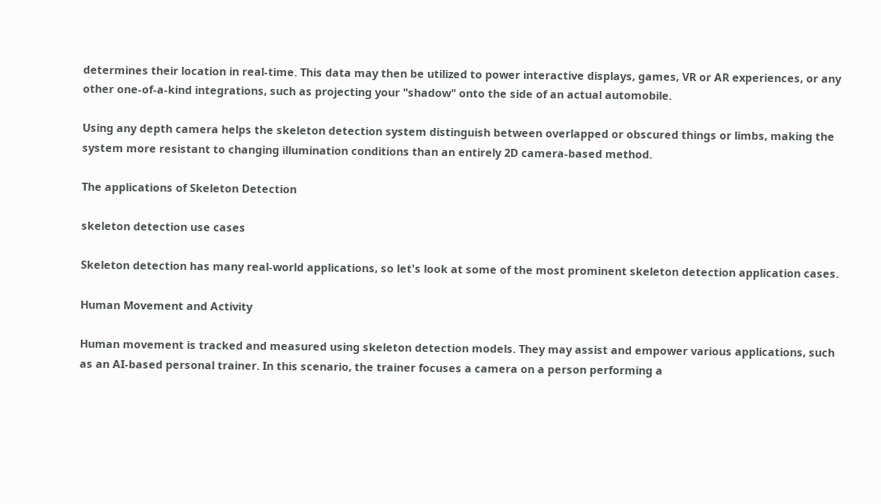determines their location in real-time. This data may then be utilized to power interactive displays, games, VR or AR experiences, or any other one-of-a-kind integrations, such as projecting your "shadow" onto the side of an actual automobile.

Using any depth camera helps the skeleton detection system distinguish between overlapped or obscured things or limbs, making the system more resistant to changing illumination conditions than an entirely 2D camera-based method.

The applications of Skeleton Detection

skeleton detection use cases

Skeleton detection has many real-world applications, so let's look at some of the most prominent skeleton detection application cases.

Human Movement and Activity

Human movement is tracked and measured using skeleton detection models. They may assist and empower various applications, such as an AI-based personal trainer. In this scenario, the trainer focuses a camera on a person performing a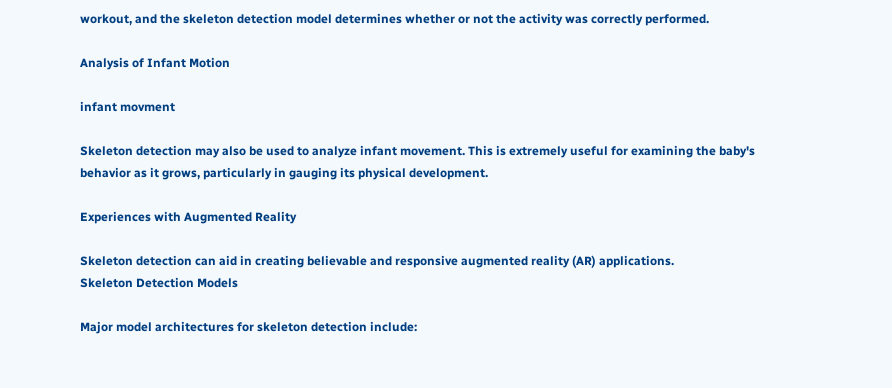workout, and the skeleton detection model determines whether or not the activity was correctly performed.

Analysis of Infant Motion

infant movment

Skeleton detection may also be used to analyze infant movement. This is extremely useful for examining the baby's behavior as it grows, particularly in gauging its physical development.

Experiences with Augmented Reality

Skeleton detection can aid in creating believable and responsive augmented reality (AR) applications.
Skeleton Detection Models

Major model architectures for skeleton detection include: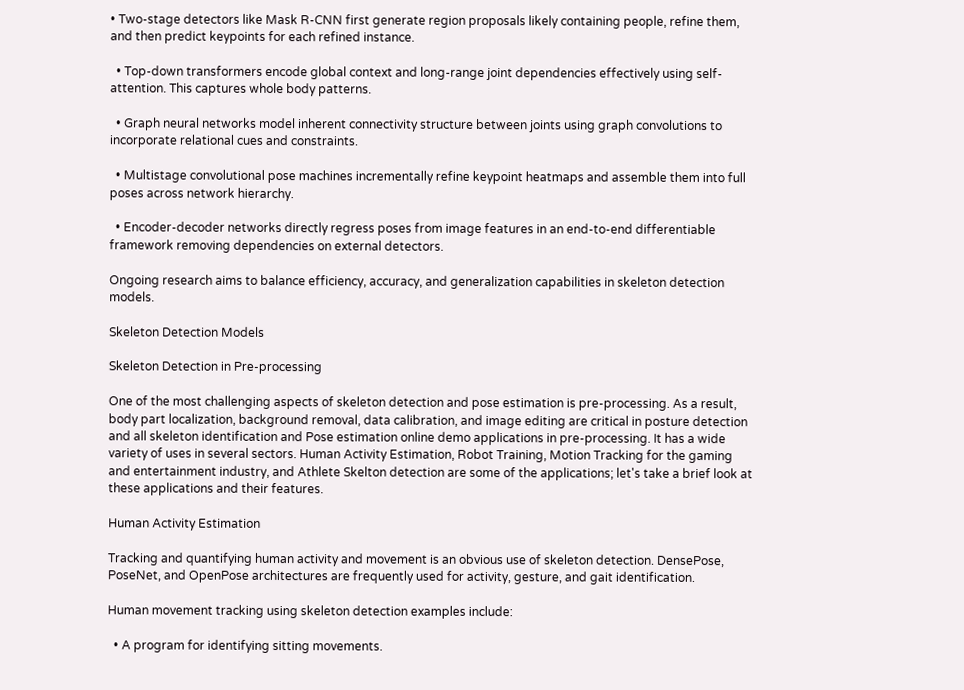• Two-stage detectors like Mask R-CNN first generate region proposals likely containing people, refine them, and then predict keypoints for each refined instance.

  • Top-down transformers encode global context and long-range joint dependencies effectively using self-attention. This captures whole body patterns.

  • Graph neural networks model inherent connectivity structure between joints using graph convolutions to incorporate relational cues and constraints.

  • Multistage convolutional pose machines incrementally refine keypoint heatmaps and assemble them into full poses across network hierarchy.

  • Encoder-decoder networks directly regress poses from image features in an end-to-end differentiable framework removing dependencies on external detectors.

Ongoing research aims to balance efficiency, accuracy, and generalization capabilities in skeleton detection models.

Skeleton Detection Models

Skeleton Detection in Pre-processing

One of the most challenging aspects of skeleton detection and pose estimation is pre-processing. As a result, body part localization, background removal, data calibration, and image editing are critical in posture detection and all skeleton identification and Pose estimation online demo applications in pre-processing. It has a wide variety of uses in several sectors. Human Activity Estimation, Robot Training, Motion Tracking for the gaming and entertainment industry, and Athlete Skelton detection are some of the applications; let's take a brief look at these applications and their features.

Human Activity Estimation

Tracking and quantifying human activity and movement is an obvious use of skeleton detection. DensePose, PoseNet, and OpenPose architectures are frequently used for activity, gesture, and gait identification.

Human movement tracking using skeleton detection examples include:

  • A program for identifying sitting movements.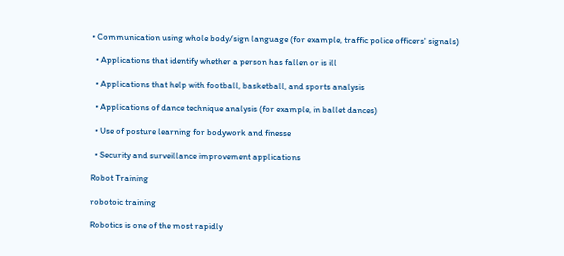• Communication using whole body/sign language (for example, traffic police officers' signals)

  • Applications that identify whether a person has fallen or is ill

  • Applications that help with football, basketball, and sports analysis

  • Applications of dance technique analysis (for example, in ballet dances)

  • Use of posture learning for bodywork and finesse

  • Security and surveillance improvement applications

Robot Training

robotoic training

Robotics is one of the most rapidly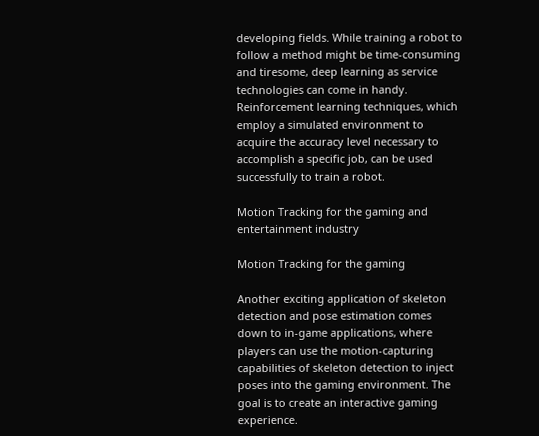developing fields. While training a robot to follow a method might be time-consuming and tiresome, deep learning as service technologies can come in handy. Reinforcement learning techniques, which employ a simulated environment to acquire the accuracy level necessary to accomplish a specific job, can be used successfully to train a robot.

Motion Tracking for the gaming and entertainment industry

Motion Tracking for the gaming

Another exciting application of skeleton detection and pose estimation comes down to in-game applications, where players can use the motion-capturing capabilities of skeleton detection to inject poses into the gaming environment. The goal is to create an interactive gaming experience.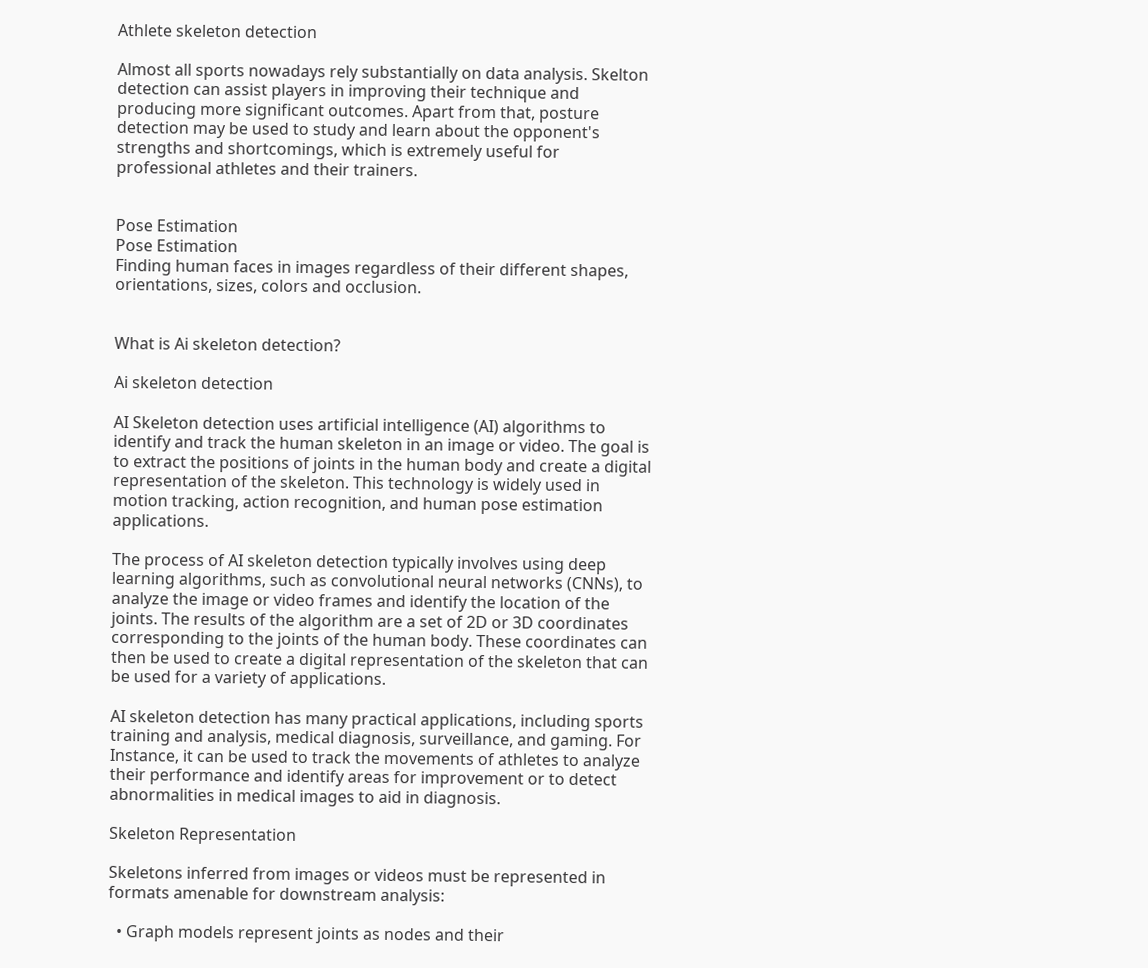Athlete skeleton detection

Almost all sports nowadays rely substantially on data analysis. Skelton detection can assist players in improving their technique and producing more significant outcomes. Apart from that, posture detection may be used to study and learn about the opponent's strengths and shortcomings, which is extremely useful for professional athletes and their trainers.


Pose Estimation
Pose Estimation
Finding human faces in images regardless of their different shapes, orientations, sizes, colors and occlusion.


What is Ai skeleton detection?

Ai skeleton detection

AI Skeleton detection uses artificial intelligence (AI) algorithms to identify and track the human skeleton in an image or video. The goal is to extract the positions of joints in the human body and create a digital representation of the skeleton. This technology is widely used in motion tracking, action recognition, and human pose estimation applications.

The process of AI skeleton detection typically involves using deep learning algorithms, such as convolutional neural networks (CNNs), to analyze the image or video frames and identify the location of the joints. The results of the algorithm are a set of 2D or 3D coordinates corresponding to the joints of the human body. These coordinates can then be used to create a digital representation of the skeleton that can be used for a variety of applications.

AI skeleton detection has many practical applications, including sports training and analysis, medical diagnosis, surveillance, and gaming. For Instance, it can be used to track the movements of athletes to analyze their performance and identify areas for improvement or to detect abnormalities in medical images to aid in diagnosis.

Skeleton Representation

Skeletons inferred from images or videos must be represented in formats amenable for downstream analysis:

  • Graph models represent joints as nodes and their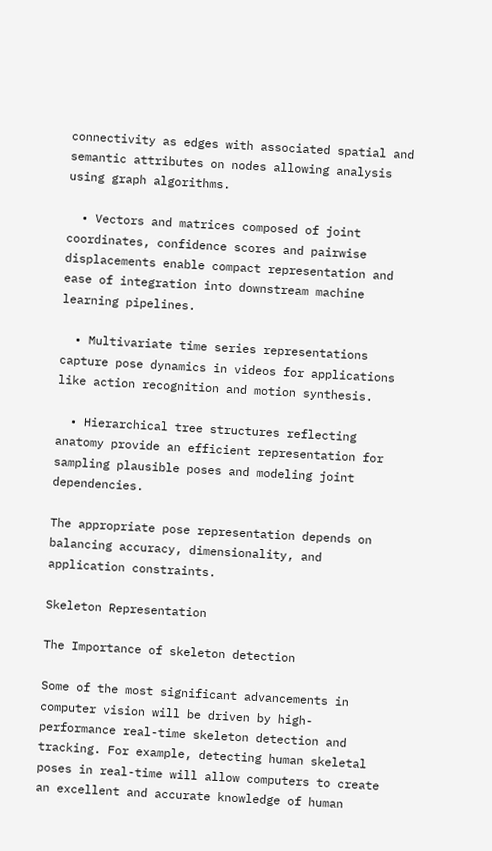connectivity as edges with associated spatial and semantic attributes on nodes allowing analysis using graph algorithms.

  • Vectors and matrices composed of joint coordinates, confidence scores and pairwise displacements enable compact representation and ease of integration into downstream machine learning pipelines.

  • Multivariate time series representations capture pose dynamics in videos for applications like action recognition and motion synthesis.

  • Hierarchical tree structures reflecting anatomy provide an efficient representation for sampling plausible poses and modeling joint dependencies.

The appropriate pose representation depends on balancing accuracy, dimensionality, and application constraints.

Skeleton Representation

The Importance of skeleton detection

Some of the most significant advancements in computer vision will be driven by high-performance real-time skeleton detection and tracking. For example, detecting human skeletal poses in real-time will allow computers to create an excellent and accurate knowledge of human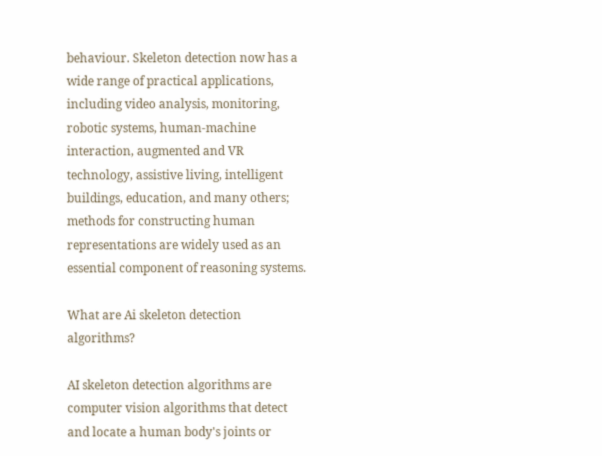behaviour. Skeleton detection now has a wide range of practical applications, including video analysis, monitoring, robotic systems, human-machine interaction, augmented and VR technology, assistive living, intelligent buildings, education, and many others; methods for constructing human representations are widely used as an essential component of reasoning systems.

What are Ai skeleton detection algorithms?

AI skeleton detection algorithms are computer vision algorithms that detect and locate a human body's joints or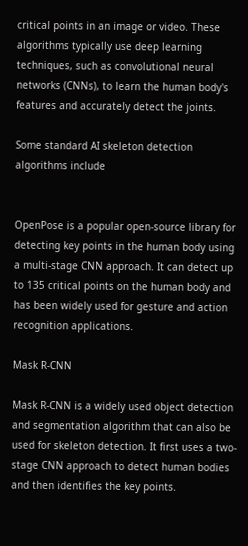critical points in an image or video. These algorithms typically use deep learning techniques, such as convolutional neural networks (CNNs), to learn the human body's features and accurately detect the joints.

Some standard AI skeleton detection algorithms include


OpenPose is a popular open-source library for detecting key points in the human body using a multi-stage CNN approach. It can detect up to 135 critical points on the human body and has been widely used for gesture and action recognition applications.

Mask R-CNN

Mask R-CNN is a widely used object detection and segmentation algorithm that can also be used for skeleton detection. It first uses a two-stage CNN approach to detect human bodies and then identifies the key points.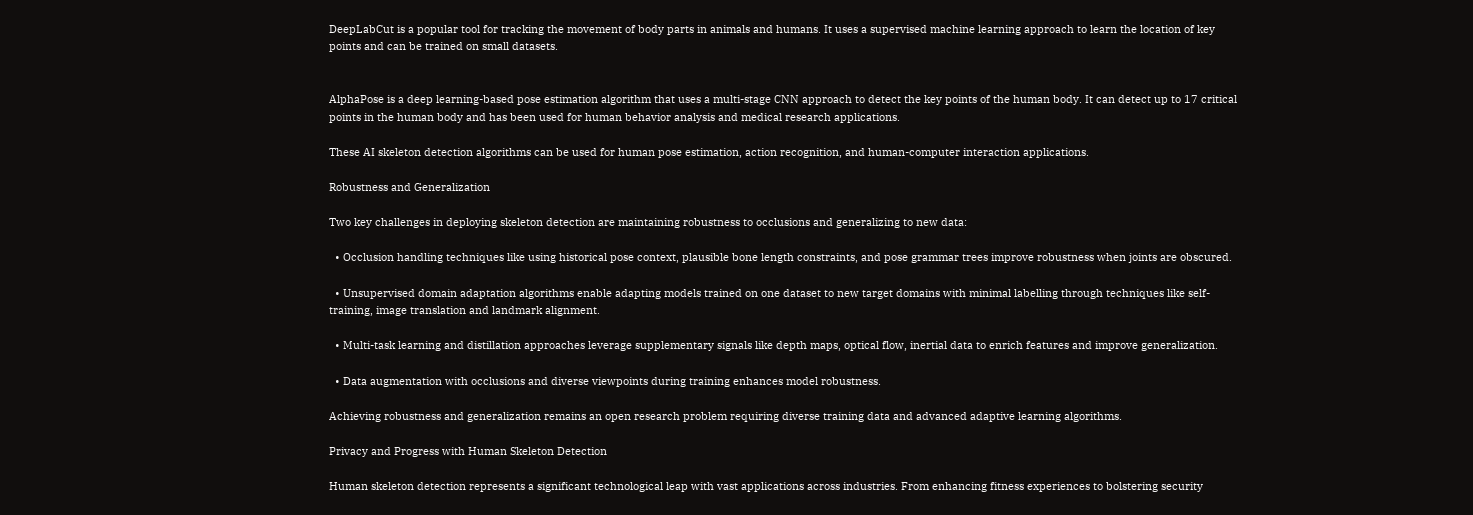DeepLabCut is a popular tool for tracking the movement of body parts in animals and humans. It uses a supervised machine learning approach to learn the location of key points and can be trained on small datasets.


AlphaPose is a deep learning-based pose estimation algorithm that uses a multi-stage CNN approach to detect the key points of the human body. It can detect up to 17 critical points in the human body and has been used for human behavior analysis and medical research applications.

These AI skeleton detection algorithms can be used for human pose estimation, action recognition, and human-computer interaction applications.

Robustness and Generalization

Two key challenges in deploying skeleton detection are maintaining robustness to occlusions and generalizing to new data:

  • Occlusion handling techniques like using historical pose context, plausible bone length constraints, and pose grammar trees improve robustness when joints are obscured.

  • Unsupervised domain adaptation algorithms enable adapting models trained on one dataset to new target domains with minimal labelling through techniques like self-training, image translation and landmark alignment.

  • Multi-task learning and distillation approaches leverage supplementary signals like depth maps, optical flow, inertial data to enrich features and improve generalization.

  • Data augmentation with occlusions and diverse viewpoints during training enhances model robustness.

Achieving robustness and generalization remains an open research problem requiring diverse training data and advanced adaptive learning algorithms.

Privacy and Progress with Human Skeleton Detection

Human skeleton detection represents a significant technological leap with vast applications across industries. From enhancing fitness experiences to bolstering security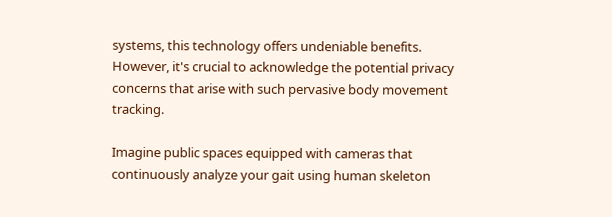systems, this technology offers undeniable benefits. However, it's crucial to acknowledge the potential privacy concerns that arise with such pervasive body movement tracking.

Imagine public spaces equipped with cameras that continuously analyze your gait using human skeleton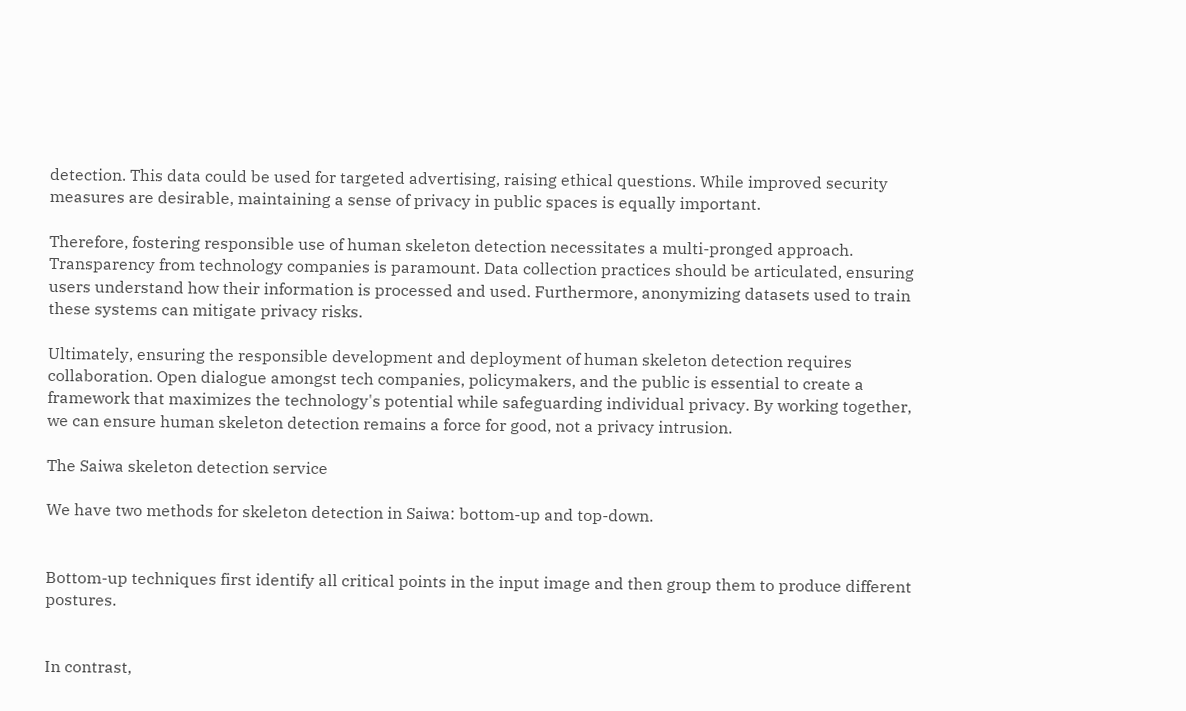detection. This data could be used for targeted advertising, raising ethical questions. While improved security measures are desirable, maintaining a sense of privacy in public spaces is equally important.

Therefore, fostering responsible use of human skeleton detection necessitates a multi-pronged approach. Transparency from technology companies is paramount. Data collection practices should be articulated, ensuring users understand how their information is processed and used. Furthermore, anonymizing datasets used to train these systems can mitigate privacy risks.

Ultimately, ensuring the responsible development and deployment of human skeleton detection requires collaboration. Open dialogue amongst tech companies, policymakers, and the public is essential to create a framework that maximizes the technology's potential while safeguarding individual privacy. By working together, we can ensure human skeleton detection remains a force for good, not a privacy intrusion.

The Saiwa skeleton detection service

We have two methods for skeleton detection in Saiwa: bottom-up and top-down.


Bottom-up techniques first identify all critical points in the input image and then group them to produce different postures.


In contrast,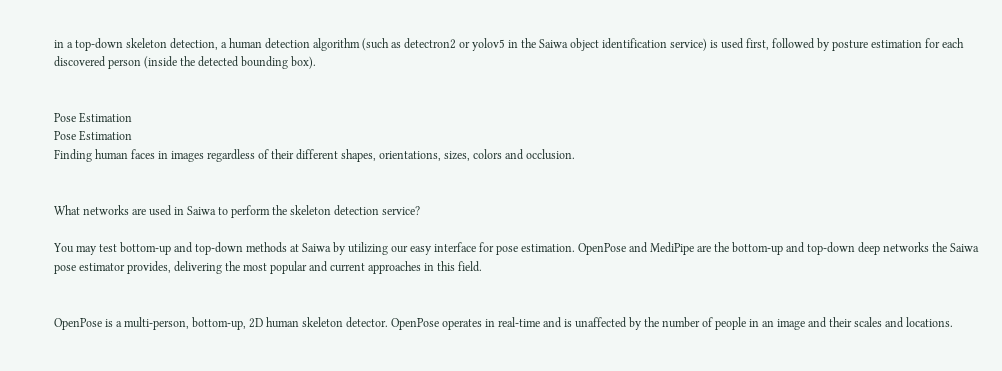in a top-down skeleton detection, a human detection algorithm (such as detectron2 or yolov5 in the Saiwa object identification service) is used first, followed by posture estimation for each discovered person (inside the detected bounding box).


Pose Estimation
Pose Estimation
Finding human faces in images regardless of their different shapes, orientations, sizes, colors and occlusion.


What networks are used in Saiwa to perform the skeleton detection service?

You may test bottom-up and top-down methods at Saiwa by utilizing our easy interface for pose estimation. OpenPose and MediPipe are the bottom-up and top-down deep networks the Saiwa pose estimator provides, delivering the most popular and current approaches in this field.


OpenPose is a multi-person, bottom-up, 2D human skeleton detector. OpenPose operates in real-time and is unaffected by the number of people in an image and their scales and locations.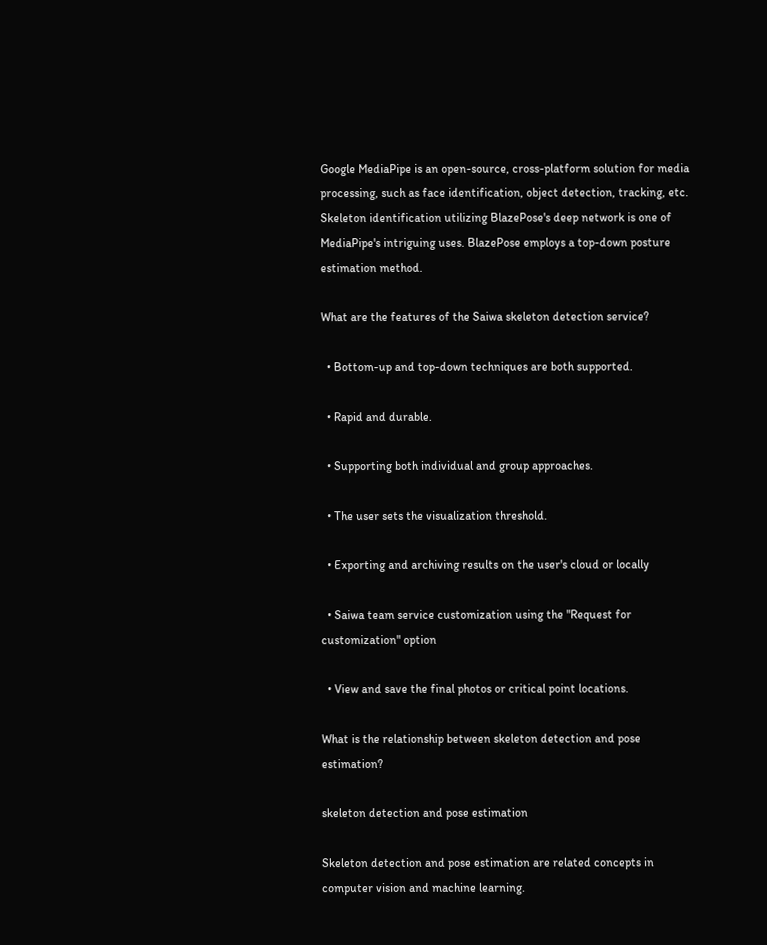Google MediaPipe is an open-source, cross-platform solution for media processing, such as face identification, object detection, tracking, etc. Skeleton identification utilizing BlazePose's deep network is one of MediaPipe's intriguing uses. BlazePose employs a top-down posture estimation method.

What are the features of the Saiwa skeleton detection service?

  • Bottom-up and top-down techniques are both supported.

  • Rapid and durable.

  • Supporting both individual and group approaches.

  • The user sets the visualization threshold.

  • Exporting and archiving results on the user's cloud or locally

  • Saiwa team service customization using the "Request for customization" option

  • View and save the final photos or critical point locations.

What is the relationship between skeleton detection and pose estimation?

skeleton detection and pose estimation

Skeleton detection and pose estimation are related concepts in computer vision and machine learning.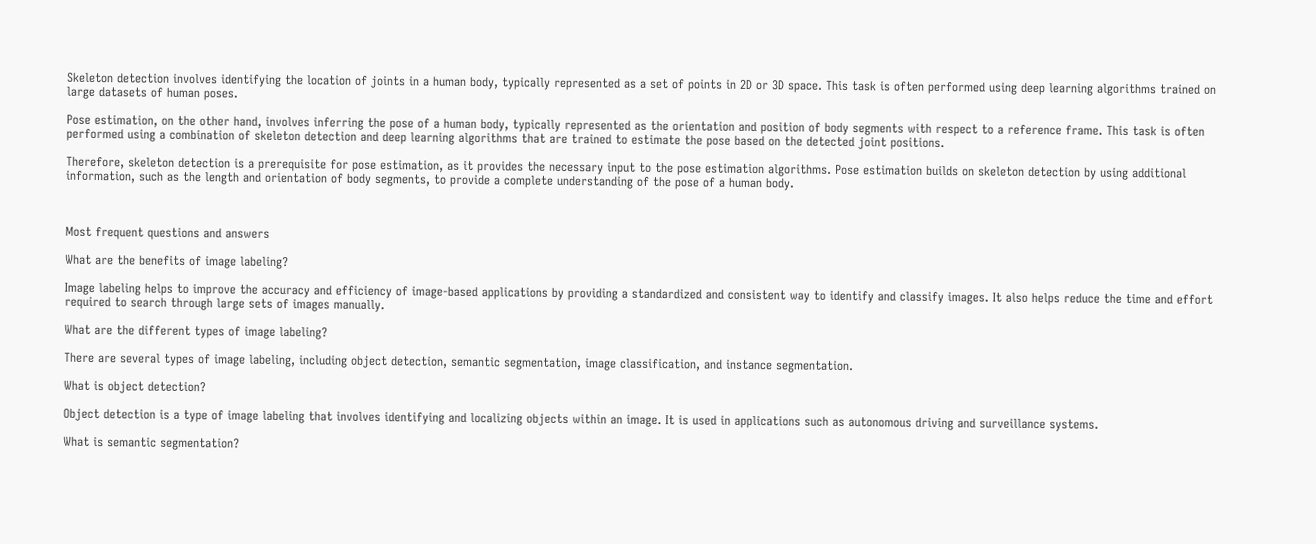Skeleton detection involves identifying the location of joints in a human body, typically represented as a set of points in 2D or 3D space. This task is often performed using deep learning algorithms trained on large datasets of human poses.

Pose estimation, on the other hand, involves inferring the pose of a human body, typically represented as the orientation and position of body segments with respect to a reference frame. This task is often performed using a combination of skeleton detection and deep learning algorithms that are trained to estimate the pose based on the detected joint positions.

Therefore, skeleton detection is a prerequisite for pose estimation, as it provides the necessary input to the pose estimation algorithms. Pose estimation builds on skeleton detection by using additional information, such as the length and orientation of body segments, to provide a complete understanding of the pose of a human body.



Most frequent questions and answers

What are the benefits of image labeling?

Image labeling helps to improve the accuracy and efficiency of image-based applications by providing a standardized and consistent way to identify and classify images. It also helps reduce the time and effort required to search through large sets of images manually.

What are the different types of image labeling?

There are several types of image labeling, including object detection, semantic segmentation, image classification, and instance segmentation.

What is object detection?

Object detection is a type of image labeling that involves identifying and localizing objects within an image. It is used in applications such as autonomous driving and surveillance systems.

What is semantic segmentation?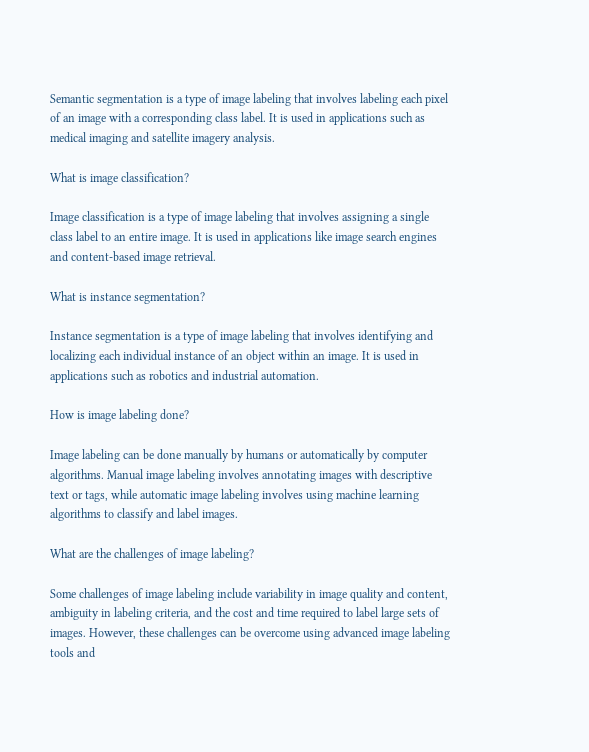Semantic segmentation is a type of image labeling that involves labeling each pixel of an image with a corresponding class label. It is used in applications such as medical imaging and satellite imagery analysis.

What is image classification?

Image classification is a type of image labeling that involves assigning a single class label to an entire image. It is used in applications like image search engines and content-based image retrieval.

What is instance segmentation?

Instance segmentation is a type of image labeling that involves identifying and localizing each individual instance of an object within an image. It is used in applications such as robotics and industrial automation.

How is image labeling done?

Image labeling can be done manually by humans or automatically by computer algorithms. Manual image labeling involves annotating images with descriptive text or tags, while automatic image labeling involves using machine learning algorithms to classify and label images.

What are the challenges of image labeling?

Some challenges of image labeling include variability in image quality and content, ambiguity in labeling criteria, and the cost and time required to label large sets of images. However, these challenges can be overcome using advanced image labeling tools and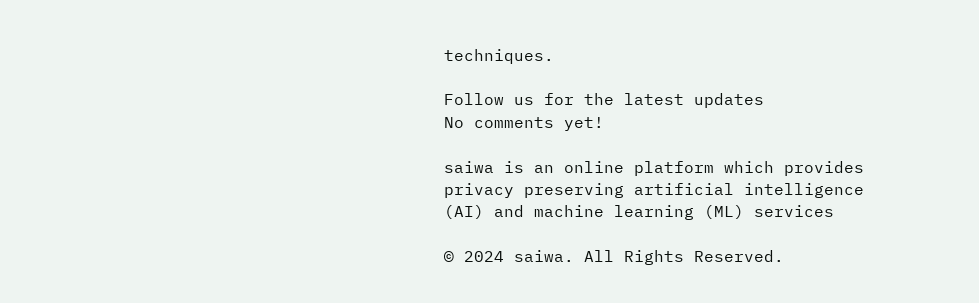techniques.

Follow us for the latest updates
No comments yet!

saiwa is an online platform which provides privacy preserving artificial intelligence (AI) and machine learning (ML) services

© 2024 saiwa. All Rights Reserved.